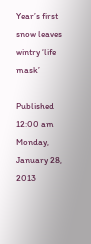Year’s first snow leaves wintry ‘life mask’

Published 12:00 am Monday, January 28, 2013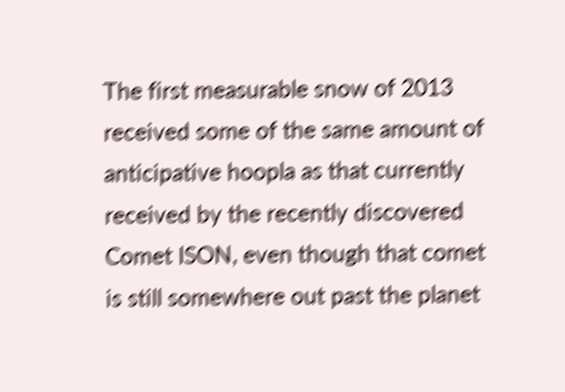The first measurable snow of 2013 received some of the same amount of anticipative hoopla as that currently received by the recently discovered Comet ISON, even though that comet is still somewhere out past the planet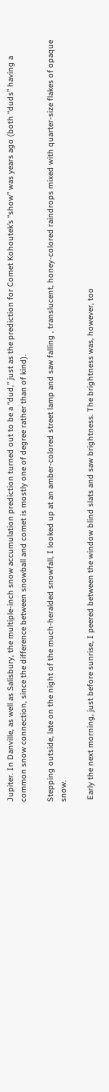Jupiter. In Danville, as well as Salisbury, the multiple-inch snow accumulation prediction turned out to be a “dud,” just as the prediction for Comet Kohoutek’s “show” was years ago (both “duds” having a common snow connection, since the difference between snowball and comet is mostly one of degree rather than of kind).

Stepping outside, late on the night of the much-heralded snowfall, I looked up at an amber-colored street lamp and saw falling , translucent, honey-colored raindrops mixed with quarter-size flakes of opaque snow.

 Early the next morning, just before sunrise, I peered between the window blind slats and saw brightness. The brightness was, however, too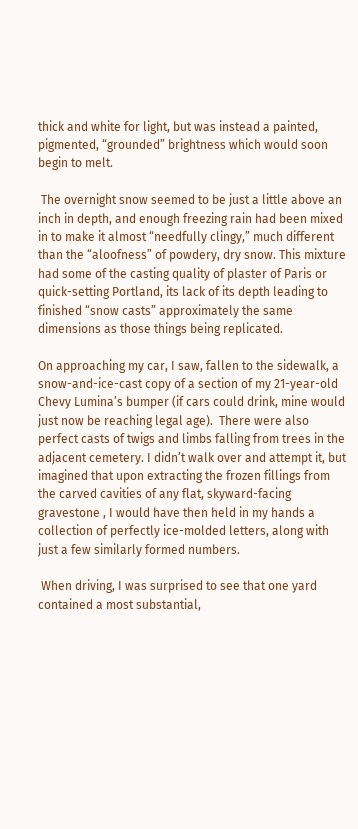thick and white for light, but was instead a painted, pigmented, “grounded” brightness which would soon begin to melt.

 The overnight snow seemed to be just a little above an inch in depth, and enough freezing rain had been mixed in to make it almost “needfully clingy,” much different than the “aloofness” of powdery, dry snow. This mixture had some of the casting quality of plaster of Paris or quick-setting Portland, its lack of its depth leading to finished “snow casts” approximately the same dimensions as those things being replicated.

On approaching my car, I saw, fallen to the sidewalk, a snow-and-ice-cast copy of a section of my 21-year-old Chevy Lumina’s bumper (if cars could drink, mine would just now be reaching legal age).  There were also perfect casts of twigs and limbs falling from trees in the adjacent cemetery. I didn’t walk over and attempt it, but imagined that upon extracting the frozen fillings from the carved cavities of any flat, skyward-facing gravestone , I would have then held in my hands a collection of perfectly ice-molded letters, along with just a few similarly formed numbers.

 When driving, I was surprised to see that one yard contained a most substantial,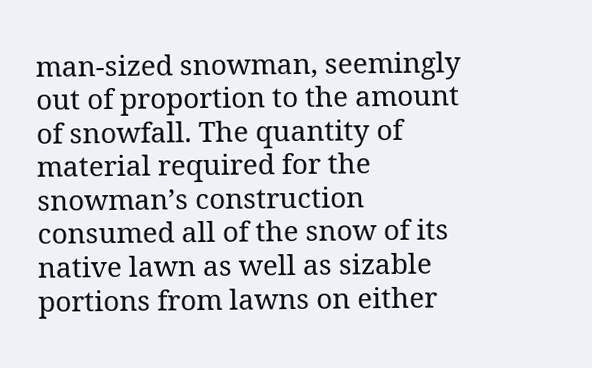man-sized snowman, seemingly out of proportion to the amount of snowfall. The quantity of material required for the snowman’s construction consumed all of the snow of its native lawn as well as sizable portions from lawns on either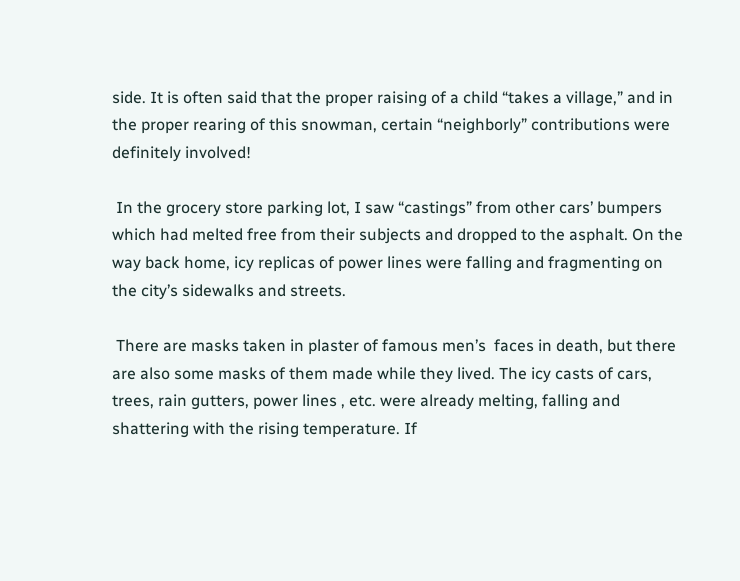side. It is often said that the proper raising of a child “takes a village,” and in the proper rearing of this snowman, certain “neighborly” contributions were definitely involved!

 In the grocery store parking lot, I saw “castings” from other cars’ bumpers which had melted free from their subjects and dropped to the asphalt. On the way back home, icy replicas of power lines were falling and fragmenting on the city’s sidewalks and streets.

 There are masks taken in plaster of famous men’s  faces in death, but there are also some masks of them made while they lived. The icy casts of cars, trees, rain gutters, power lines , etc. were already melting, falling and shattering with the rising temperature. If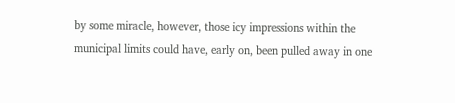by some miracle, however, those icy impressions within the municipal limits could have, early on, been pulled away in one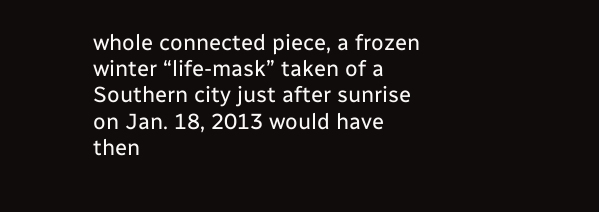whole connected piece, a frozen winter “life-mask” taken of a Southern city just after sunrise on Jan. 18, 2013 would have then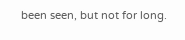been seen, but not for long.